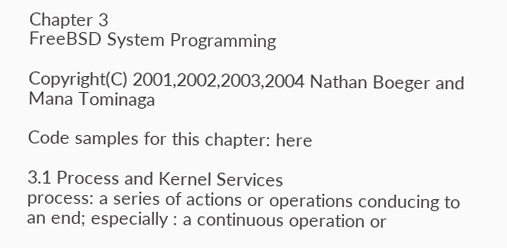Chapter 3
FreeBSD System Programming

Copyright(C) 2001,2002,2003,2004 Nathan Boeger and Mana Tominaga

Code samples for this chapter: here

3.1 Process and Kernel Services
process: a series of actions or operations conducing to an end; especially : a continuous operation or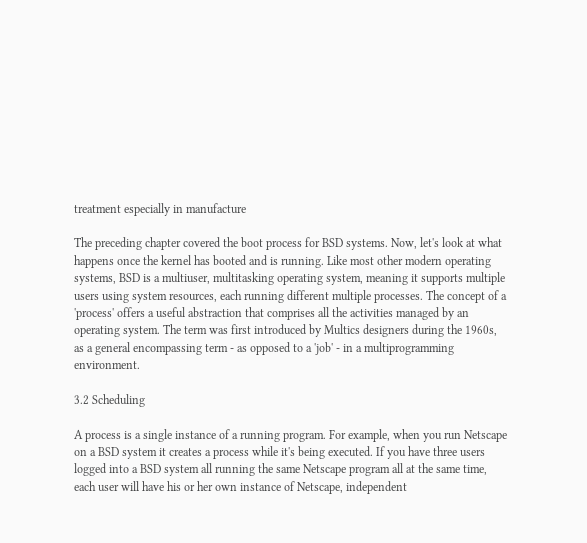treatment especially in manufacture

The preceding chapter covered the boot process for BSD systems. Now, let's look at what happens once the kernel has booted and is running. Like most other modern operating systems, BSD is a multiuser, multitasking operating system, meaning it supports multiple users using system resources, each running different multiple processes. The concept of a 'process' offers a useful abstraction that comprises all the activities managed by an operating system. The term was first introduced by Multics designers during the 1960s, as a general encompassing term - as opposed to a 'job' - in a multiprogramming environment.

3.2 Scheduling

A process is a single instance of a running program. For example, when you run Netscape on a BSD system it creates a process while it's being executed. If you have three users logged into a BSD system all running the same Netscape program all at the same time, each user will have his or her own instance of Netscape, independent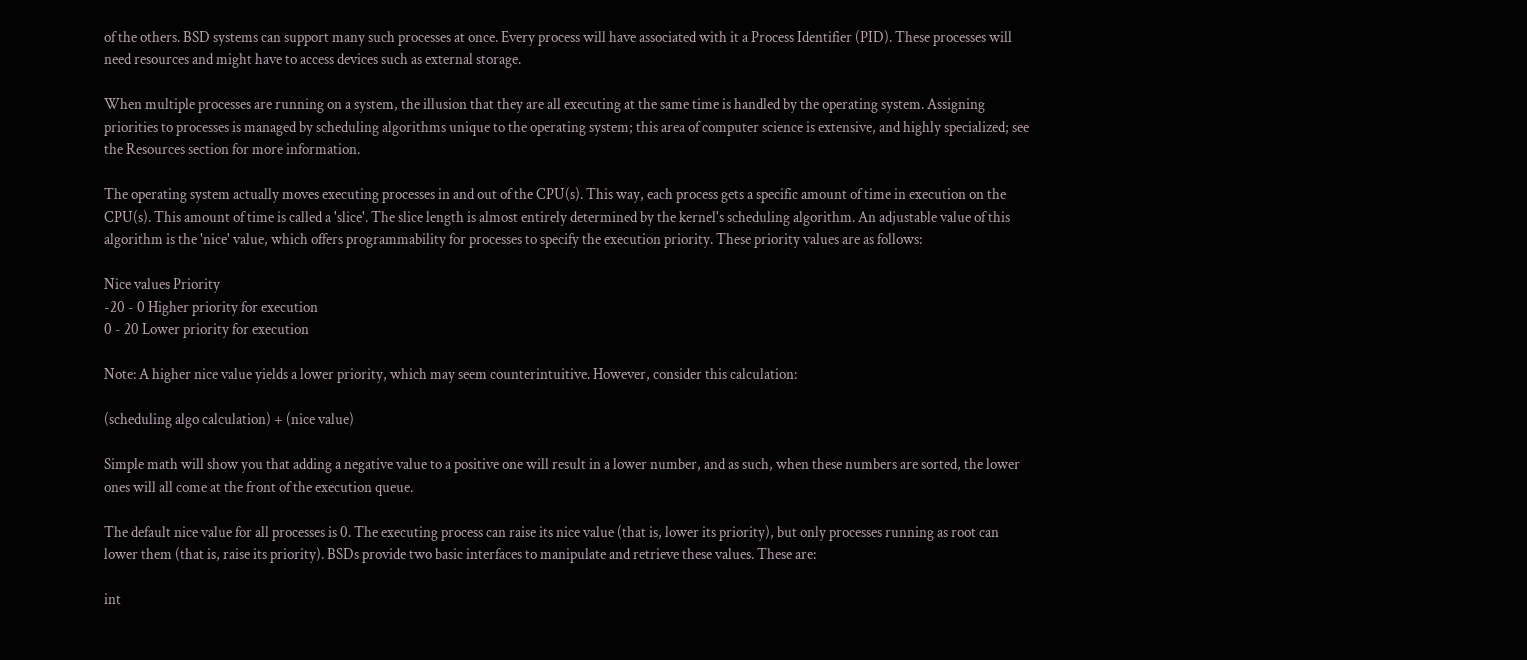of the others. BSD systems can support many such processes at once. Every process will have associated with it a Process Identifier (PID). These processes will need resources and might have to access devices such as external storage.

When multiple processes are running on a system, the illusion that they are all executing at the same time is handled by the operating system. Assigning priorities to processes is managed by scheduling algorithms unique to the operating system; this area of computer science is extensive, and highly specialized; see the Resources section for more information.

The operating system actually moves executing processes in and out of the CPU(s). This way, each process gets a specific amount of time in execution on the CPU(s). This amount of time is called a 'slice'. The slice length is almost entirely determined by the kernel's scheduling algorithm. An adjustable value of this algorithm is the 'nice' value, which offers programmability for processes to specify the execution priority. These priority values are as follows:

Nice values Priority
-20 - 0 Higher priority for execution
0 - 20 Lower priority for execution

Note: A higher nice value yields a lower priority, which may seem counterintuitive. However, consider this calculation:

(scheduling algo calculation) + (nice value)

Simple math will show you that adding a negative value to a positive one will result in a lower number, and as such, when these numbers are sorted, the lower ones will all come at the front of the execution queue.

The default nice value for all processes is 0. The executing process can raise its nice value (that is, lower its priority), but only processes running as root can lower them (that is, raise its priority). BSDs provide two basic interfaces to manipulate and retrieve these values. These are:

int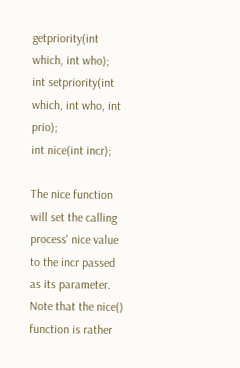getpriority(int which, int who);
int setpriority(int which, int who, int prio);
int nice(int incr);

The nice function will set the calling process' nice value to the incr passed as its parameter. Note that the nice() function is rather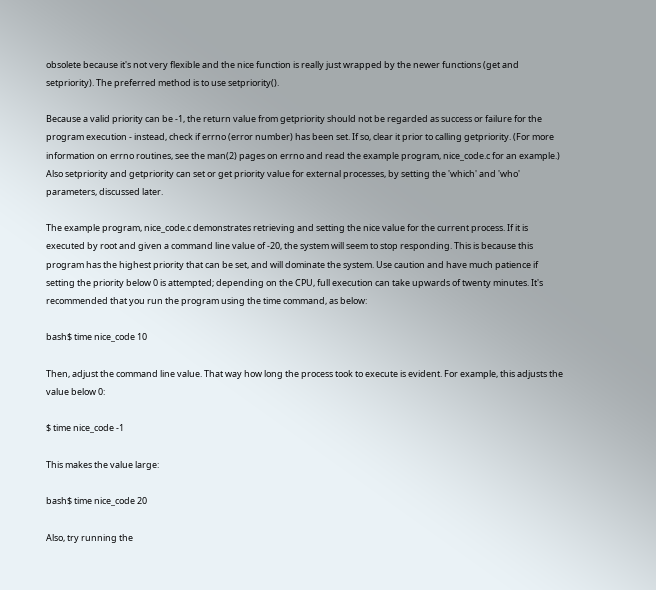obsolete because it's not very flexible and the nice function is really just wrapped by the newer functions (get and setpriority). The preferred method is to use setpriority().

Because a valid priority can be -1, the return value from getpriority should not be regarded as success or failure for the program execution - instead, check if errno (error number) has been set. If so, clear it prior to calling getpriority. (For more information on errno routines, see the man(2) pages on errno and read the example program, nice_code.c for an example.) Also setpriority and getpriority can set or get priority value for external processes, by setting the 'which' and 'who' parameters, discussed later.

The example program, nice_code.c demonstrates retrieving and setting the nice value for the current process. If it is executed by root and given a command line value of -20, the system will seem to stop responding. This is because this program has the highest priority that can be set, and will dominate the system. Use caution and have much patience if setting the priority below 0 is attempted; depending on the CPU, full execution can take upwards of twenty minutes. It's recommended that you run the program using the time command, as below:

bash$ time nice_code 10

Then, adjust the command line value. That way how long the process took to execute is evident. For example, this adjusts the value below 0:

$ time nice_code -1

This makes the value large:

bash$ time nice_code 20

Also, try running the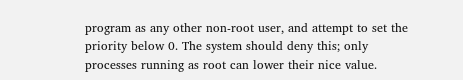program as any other non-root user, and attempt to set the priority below 0. The system should deny this; only processes running as root can lower their nice value.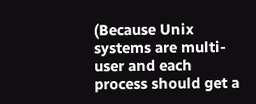(Because Unix systems are multi-user and each process should get a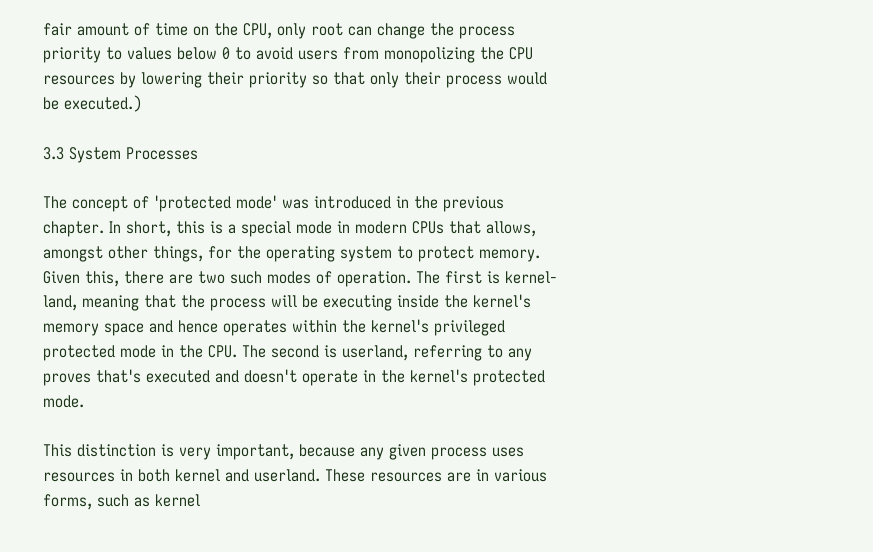fair amount of time on the CPU, only root can change the process priority to values below 0 to avoid users from monopolizing the CPU resources by lowering their priority so that only their process would be executed.)

3.3 System Processes

The concept of 'protected mode' was introduced in the previous chapter. In short, this is a special mode in modern CPUs that allows, amongst other things, for the operating system to protect memory. Given this, there are two such modes of operation. The first is kernel-land, meaning that the process will be executing inside the kernel's memory space and hence operates within the kernel's privileged protected mode in the CPU. The second is userland, referring to any proves that's executed and doesn't operate in the kernel's protected mode.

This distinction is very important, because any given process uses resources in both kernel and userland. These resources are in various forms, such as kernel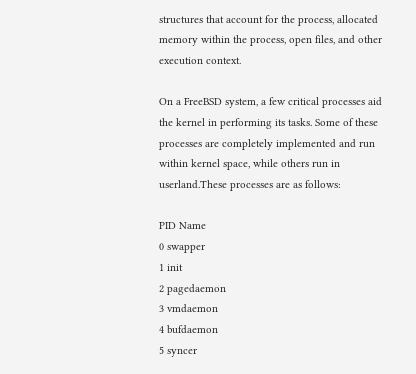structures that account for the process, allocated memory within the process, open files, and other execution context.

On a FreeBSD system, a few critical processes aid the kernel in performing its tasks. Some of these processes are completely implemented and run within kernel space, while others run in userland.These processes are as follows:

PID Name
0 swapper
1 init
2 pagedaemon
3 vmdaemon
4 bufdaemon
5 syncer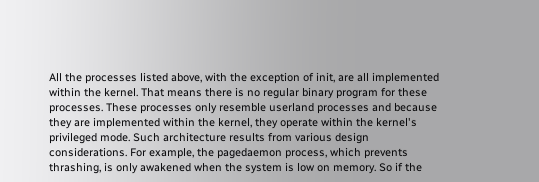All the processes listed above, with the exception of init, are all implemented within the kernel. That means there is no regular binary program for these processes. These processes only resemble userland processes and because they are implemented within the kernel, they operate within the kernel's privileged mode. Such architecture results from various design considerations. For example, the pagedaemon process, which prevents thrashing, is only awakened when the system is low on memory. So if the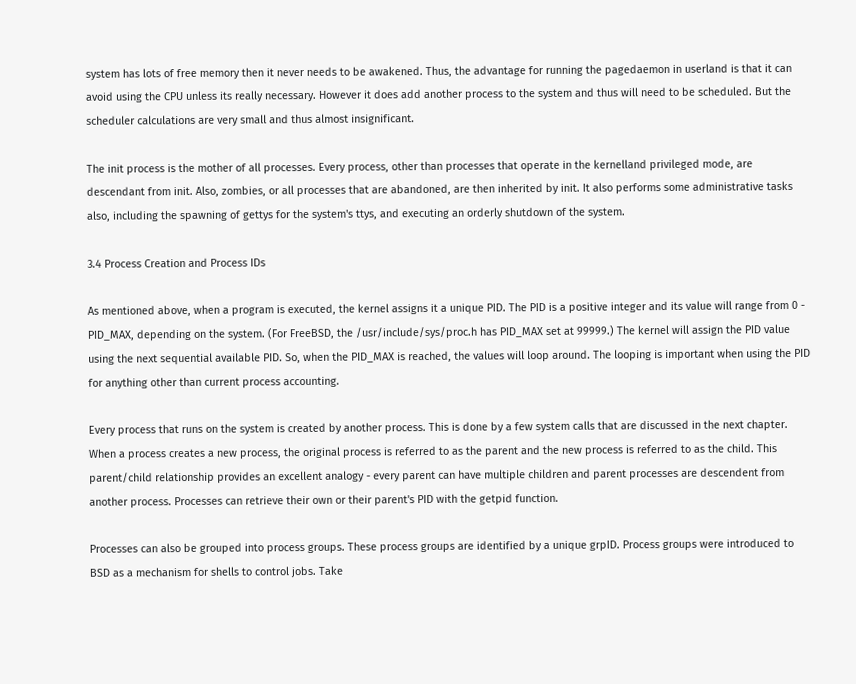system has lots of free memory then it never needs to be awakened. Thus, the advantage for running the pagedaemon in userland is that it can avoid using the CPU unless its really necessary. However it does add another process to the system and thus will need to be scheduled. But the scheduler calculations are very small and thus almost insignificant.

The init process is the mother of all processes. Every process, other than processes that operate in the kernelland privileged mode, are descendant from init. Also, zombies, or all processes that are abandoned, are then inherited by init. It also performs some administrative tasks also, including the spawning of gettys for the system's ttys, and executing an orderly shutdown of the system.

3.4 Process Creation and Process IDs

As mentioned above, when a program is executed, the kernel assigns it a unique PID. The PID is a positive integer and its value will range from 0 - PID_MAX, depending on the system. (For FreeBSD, the /usr/include/sys/proc.h has PID_MAX set at 99999.) The kernel will assign the PID value using the next sequential available PID. So, when the PID_MAX is reached, the values will loop around. The looping is important when using the PID for anything other than current process accounting.

Every process that runs on the system is created by another process. This is done by a few system calls that are discussed in the next chapter. When a process creates a new process, the original process is referred to as the parent and the new process is referred to as the child. This parent/child relationship provides an excellent analogy - every parent can have multiple children and parent processes are descendent from another process. Processes can retrieve their own or their parent's PID with the getpid function.

Processes can also be grouped into process groups. These process groups are identified by a unique grpID. Process groups were introduced to BSD as a mechanism for shells to control jobs. Take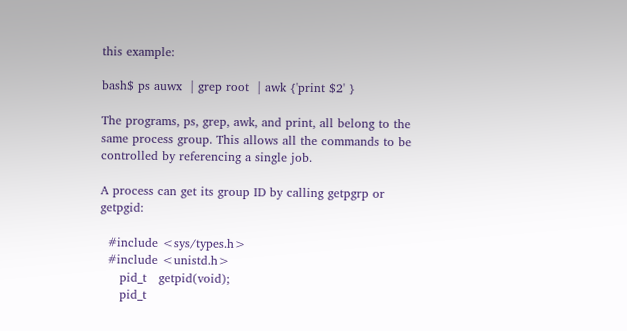this example:

bash$ ps auwx  | grep root  | awk {'print $2' }

The programs, ps, grep, awk, and print, all belong to the same process group. This allows all the commands to be controlled by referencing a single job.

A process can get its group ID by calling getpgrp or getpgid:

  #include <sys/types.h>
  #include <unistd.h>
     pid_t   getpid(void);
     pid_t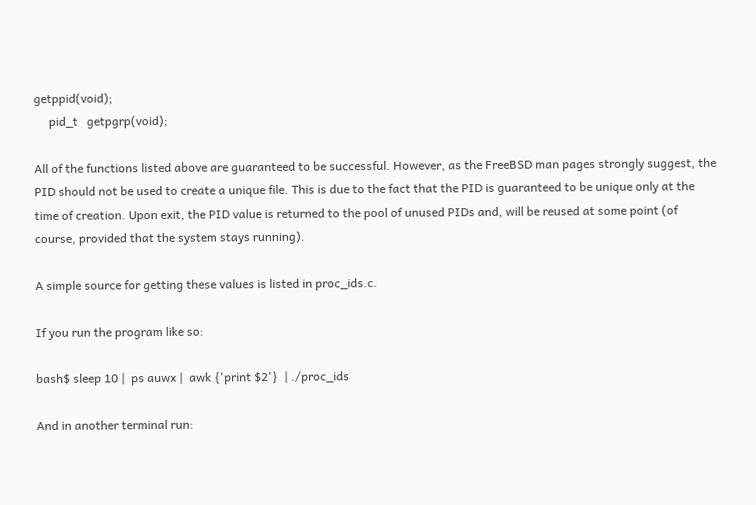getppid(void);
     pid_t   getpgrp(void);

All of the functions listed above are guaranteed to be successful. However, as the FreeBSD man pages strongly suggest, the PID should not be used to create a unique file. This is due to the fact that the PID is guaranteed to be unique only at the time of creation. Upon exit, the PID value is returned to the pool of unused PIDs and, will be reused at some point (of course, provided that the system stays running).

A simple source for getting these values is listed in proc_ids.c.

If you run the program like so:

bash$ sleep 10 |  ps auwx |  awk {'print $2'}  | ./proc_ids

And in another terminal run: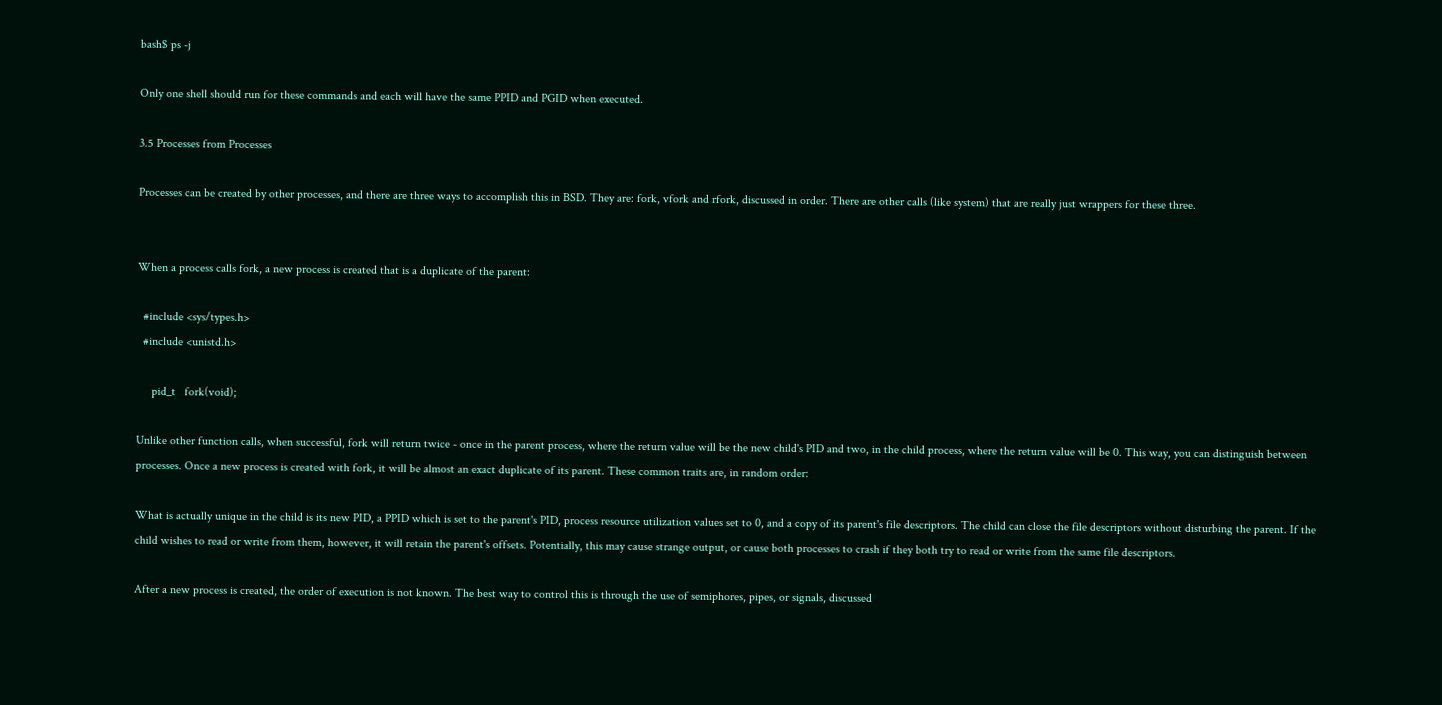bash$ ps -j

Only one shell should run for these commands and each will have the same PPID and PGID when executed.

3.5 Processes from Processes

Processes can be created by other processes, and there are three ways to accomplish this in BSD. They are: fork, vfork and rfork, discussed in order. There are other calls (like system) that are really just wrappers for these three.


When a process calls fork, a new process is created that is a duplicate of the parent:

  #include <sys/types.h>
  #include <unistd.h>

     pid_t   fork(void);

Unlike other function calls, when successful, fork will return twice - once in the parent process, where the return value will be the new child's PID and two, in the child process, where the return value will be 0. This way, you can distinguish between processes. Once a new process is created with fork, it will be almost an exact duplicate of its parent. These common traits are, in random order:

What is actually unique in the child is its new PID, a PPID which is set to the parent's PID, process resource utilization values set to 0, and a copy of its parent's file descriptors. The child can close the file descriptors without disturbing the parent. If the child wishes to read or write from them, however, it will retain the parent's offsets. Potentially, this may cause strange output, or cause both processes to crash if they both try to read or write from the same file descriptors.

After a new process is created, the order of execution is not known. The best way to control this is through the use of semiphores, pipes, or signals, discussed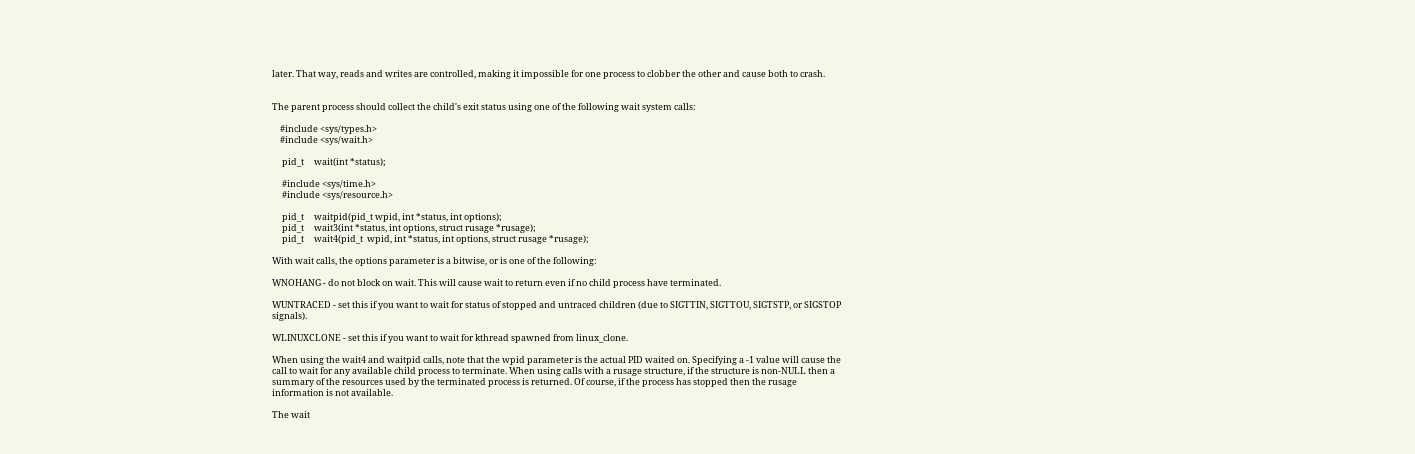later. That way, reads and writes are controlled, making it impossible for one process to clobber the other and cause both to crash.


The parent process should collect the child's exit status using one of the following wait system calls:

    #include <sys/types.h>
    #include <sys/wait.h>

     pid_t     wait(int *status);

     #include <sys/time.h>
     #include <sys/resource.h>

     pid_t     waitpid(pid_t wpid, int *status, int options);
     pid_t     wait3(int *status, int options, struct rusage *rusage);
     pid_t     wait4(pid_t  wpid, int *status, int options, struct rusage *rusage);

With wait calls, the options parameter is a bitwise, or is one of the following:

WNOHANG - do not block on wait. This will cause wait to return even if no child process have terminated.

WUNTRACED - set this if you want to wait for status of stopped and untraced children (due to SIGTTIN, SIGTTOU, SIGTSTP, or SIGSTOP signals).

WLINUXCLONE - set this if you want to wait for kthread spawned from linux_clone.

When using the wait4 and waitpid calls, note that the wpid parameter is the actual PID waited on. Specifying a -1 value will cause the call to wait for any available child process to terminate. When using calls with a rusage structure, if the structure is non-NULL then a summary of the resources used by the terminated process is returned. Of course, if the process has stopped then the rusage information is not available.

The wait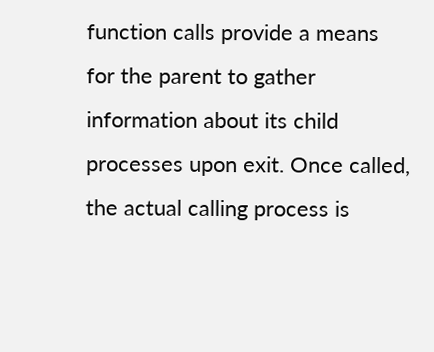function calls provide a means for the parent to gather information about its child processes upon exit. Once called, the actual calling process is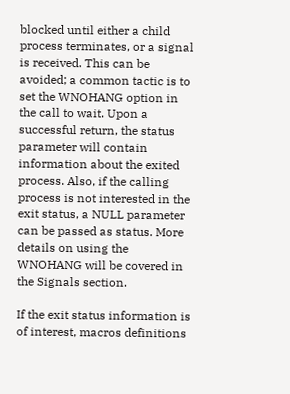blocked until either a child process terminates, or a signal is received. This can be avoided; a common tactic is to set the WNOHANG option in the call to wait. Upon a successful return, the status parameter will contain information about the exited process. Also, if the calling process is not interested in the exit status, a NULL parameter can be passed as status. More details on using the WNOHANG will be covered in the Signals section.

If the exit status information is of interest, macros definitions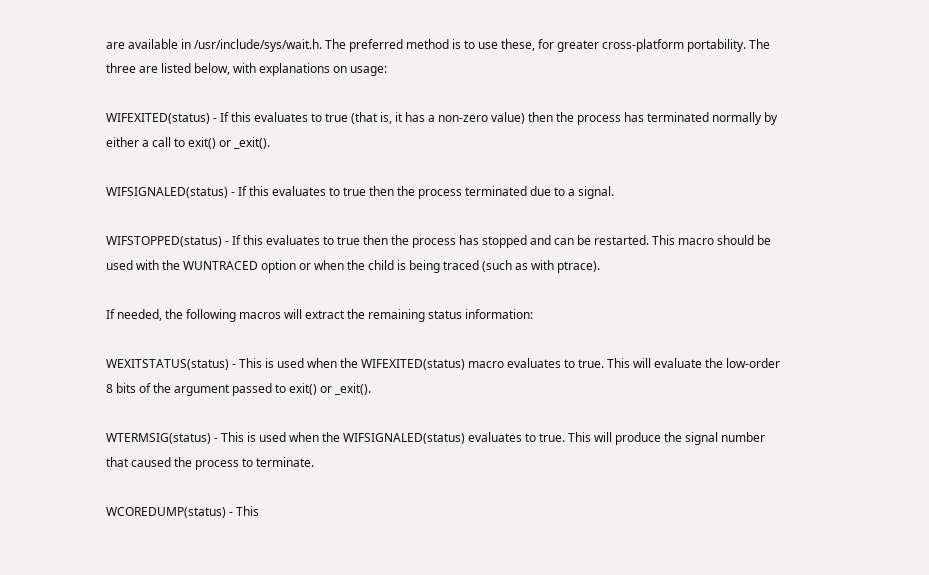are available in /usr/include/sys/wait.h. The preferred method is to use these, for greater cross-platform portability. The three are listed below, with explanations on usage:

WIFEXITED(status) - If this evaluates to true (that is, it has a non-zero value) then the process has terminated normally by either a call to exit() or _exit().

WIFSIGNALED(status) - If this evaluates to true then the process terminated due to a signal.

WIFSTOPPED(status) - If this evaluates to true then the process has stopped and can be restarted. This macro should be used with the WUNTRACED option or when the child is being traced (such as with ptrace).

If needed, the following macros will extract the remaining status information:

WEXITSTATUS(status) - This is used when the WIFEXITED(status) macro evaluates to true. This will evaluate the low-order 8 bits of the argument passed to exit() or _exit().

WTERMSIG(status) - This is used when the WIFSIGNALED(status) evaluates to true. This will produce the signal number that caused the process to terminate.

WCOREDUMP(status) - This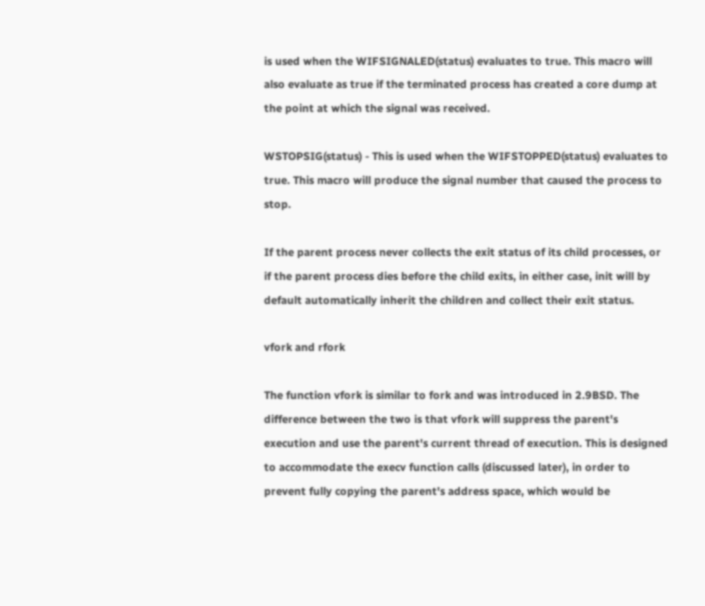is used when the WIFSIGNALED(status) evaluates to true. This macro will also evaluate as true if the terminated process has created a core dump at the point at which the signal was received.

WSTOPSIG(status) - This is used when the WIFSTOPPED(status) evaluates to true. This macro will produce the signal number that caused the process to stop.

If the parent process never collects the exit status of its child processes, or if the parent process dies before the child exits, in either case, init will by default automatically inherit the children and collect their exit status.

vfork and rfork

The function vfork is similar to fork and was introduced in 2.9BSD. The difference between the two is that vfork will suppress the parent's execution and use the parent's current thread of execution. This is designed to accommodate the execv function calls (discussed later), in order to prevent fully copying the parent's address space, which would be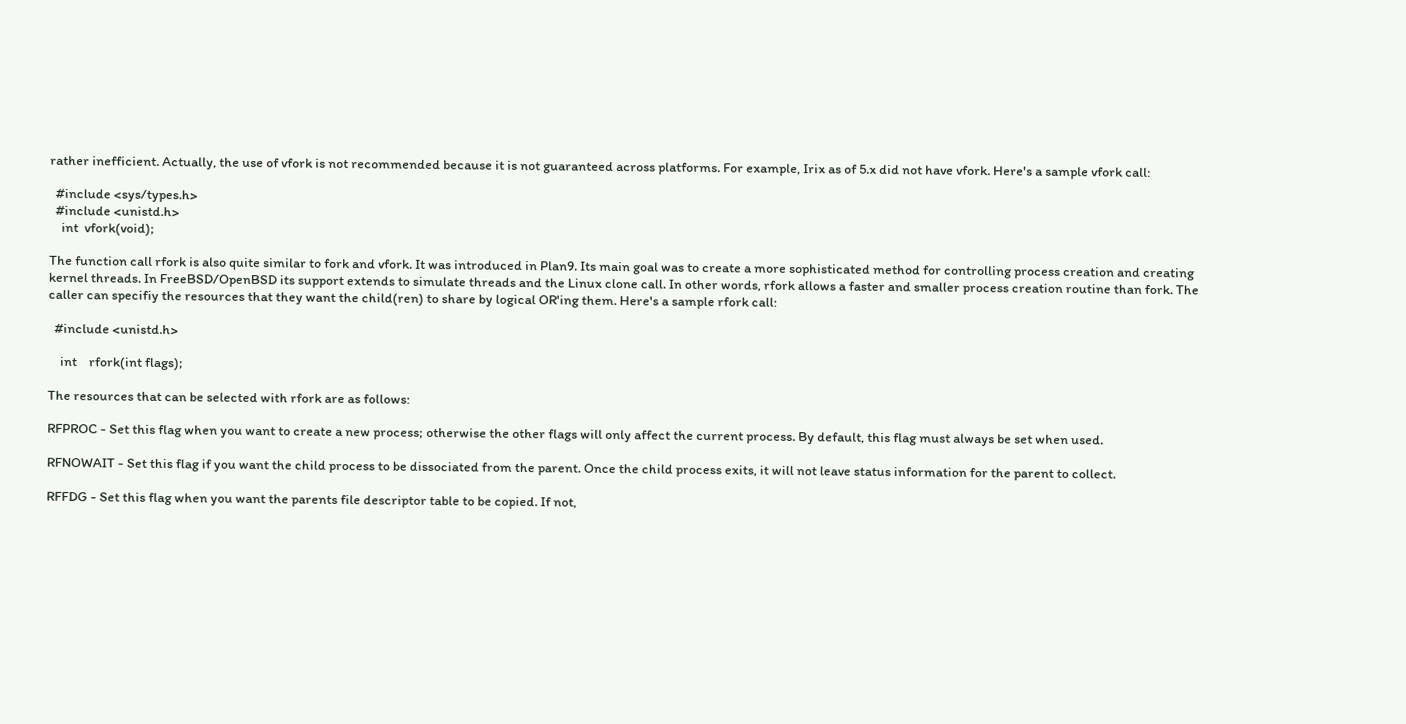rather inefficient. Actually, the use of vfork is not recommended because it is not guaranteed across platforms. For example, Irix as of 5.x did not have vfork. Here's a sample vfork call:

  #include <sys/types.h>
  #include <unistd.h>
    int  vfork(void);

The function call rfork is also quite similar to fork and vfork. It was introduced in Plan9. Its main goal was to create a more sophisticated method for controlling process creation and creating kernel threads. In FreeBSD/OpenBSD its support extends to simulate threads and the Linux clone call. In other words, rfork allows a faster and smaller process creation routine than fork. The caller can specifiy the resources that they want the child(ren) to share by logical OR'ing them. Here's a sample rfork call:

  #include <unistd.h>

    int    rfork(int flags);

The resources that can be selected with rfork are as follows:

RFPROC - Set this flag when you want to create a new process; otherwise the other flags will only affect the current process. By default, this flag must always be set when used.

RFNOWAIT - Set this flag if you want the child process to be dissociated from the parent. Once the child process exits, it will not leave status information for the parent to collect.

RFFDG - Set this flag when you want the parents file descriptor table to be copied. If not,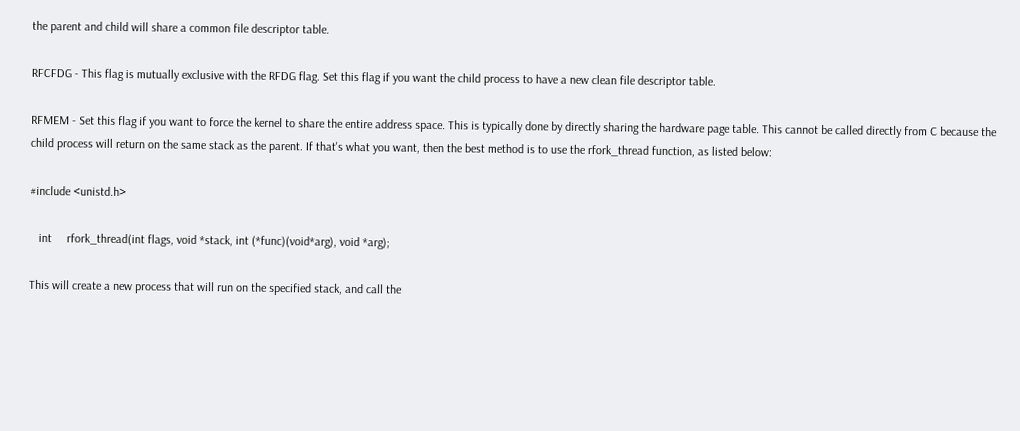the parent and child will share a common file descriptor table.

RFCFDG - This flag is mutually exclusive with the RFDG flag. Set this flag if you want the child process to have a new clean file descriptor table.

RFMEM - Set this flag if you want to force the kernel to share the entire address space. This is typically done by directly sharing the hardware page table. This cannot be called directly from C because the child process will return on the same stack as the parent. If that's what you want, then the best method is to use the rfork_thread function, as listed below:

#include <unistd.h>

   int     rfork_thread(int flags, void *stack, int (*func)(void*arg), void *arg);

This will create a new process that will run on the specified stack, and call the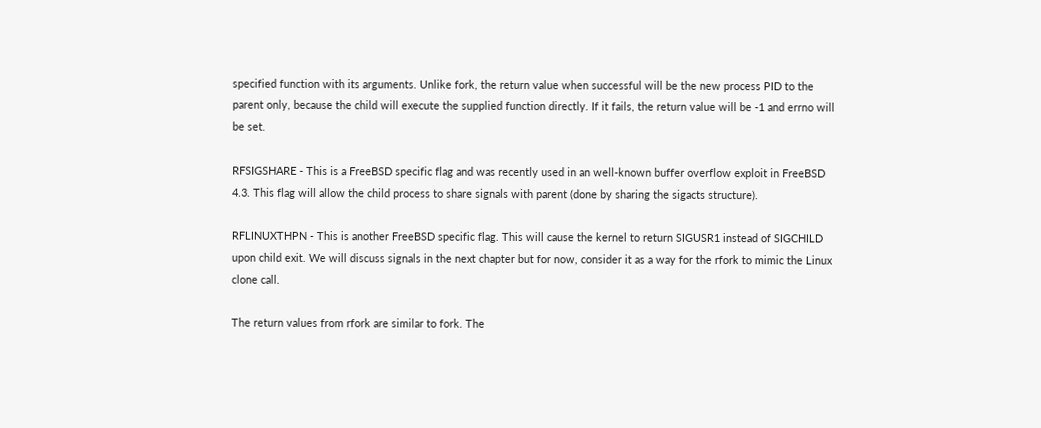specified function with its arguments. Unlike fork, the return value when successful will be the new process PID to the parent only, because the child will execute the supplied function directly. If it fails, the return value will be -1 and errno will be set.

RFSIGSHARE - This is a FreeBSD specific flag and was recently used in an well-known buffer overflow exploit in FreeBSD 4.3. This flag will allow the child process to share signals with parent (done by sharing the sigacts structure).

RFLINUXTHPN - This is another FreeBSD specific flag. This will cause the kernel to return SIGUSR1 instead of SIGCHILD upon child exit. We will discuss signals in the next chapter but for now, consider it as a way for the rfork to mimic the Linux clone call.

The return values from rfork are similar to fork. The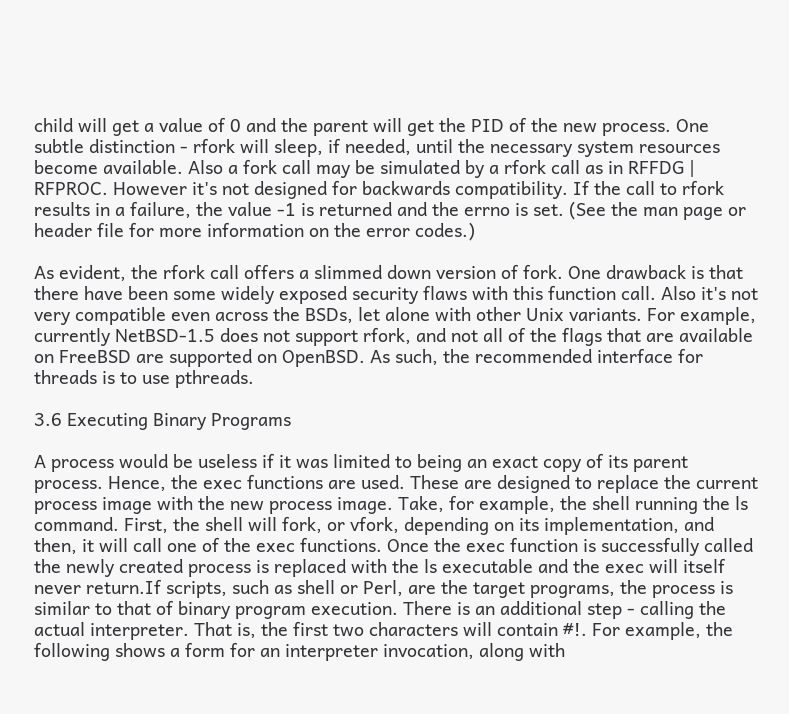child will get a value of 0 and the parent will get the PID of the new process. One subtle distinction - rfork will sleep, if needed, until the necessary system resources become available. Also a fork call may be simulated by a rfork call as in RFFDG | RFPROC. However it's not designed for backwards compatibility. If the call to rfork results in a failure, the value -1 is returned and the errno is set. (See the man page or header file for more information on the error codes.)

As evident, the rfork call offers a slimmed down version of fork. One drawback is that there have been some widely exposed security flaws with this function call. Also it's not very compatible even across the BSDs, let alone with other Unix variants. For example, currently NetBSD-1.5 does not support rfork, and not all of the flags that are available on FreeBSD are supported on OpenBSD. As such, the recommended interface for threads is to use pthreads.

3.6 Executing Binary Programs

A process would be useless if it was limited to being an exact copy of its parent process. Hence, the exec functions are used. These are designed to replace the current process image with the new process image. Take, for example, the shell running the ls command. First, the shell will fork, or vfork, depending on its implementation, and then, it will call one of the exec functions. Once the exec function is successfully called the newly created process is replaced with the ls executable and the exec will itself never return.If scripts, such as shell or Perl, are the target programs, the process is similar to that of binary program execution. There is an additional step - calling the actual interpreter. That is, the first two characters will contain #!. For example, the following shows a form for an interpreter invocation, along with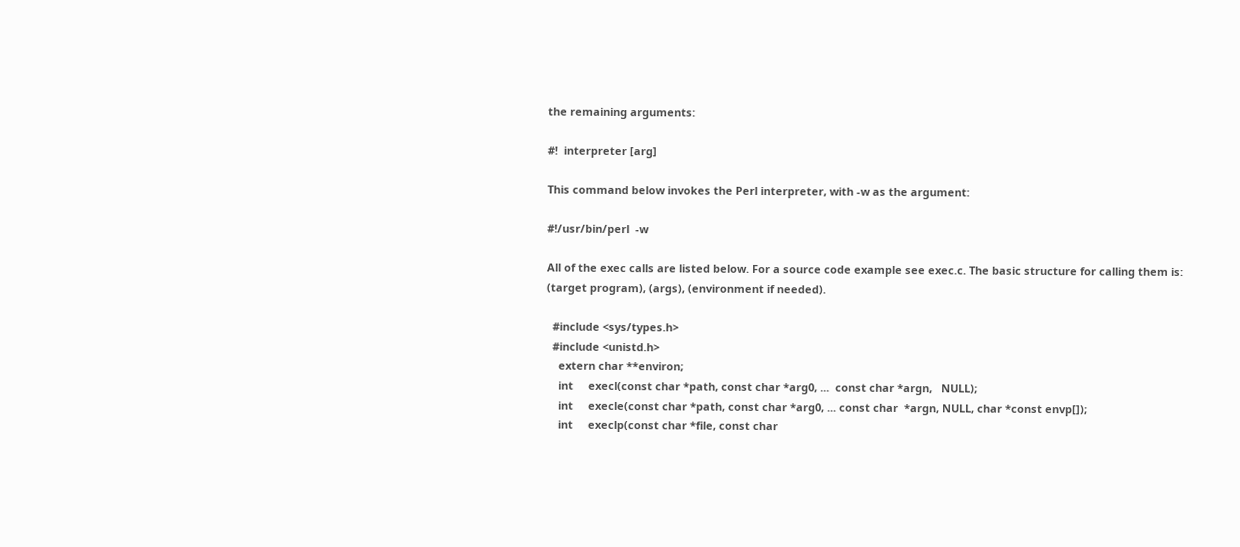the remaining arguments:

#!  interpreter [arg]

This command below invokes the Perl interpreter, with -w as the argument:

#!/usr/bin/perl  -w

All of the exec calls are listed below. For a source code example see exec.c. The basic structure for calling them is:
(target program), (args), (environment if needed).

  #include <sys/types.h>
  #include <unistd.h>
    extern char **environ;
    int     execl(const char *path, const char *arg0, ...  const char *argn,   NULL);
    int     execle(const char *path, const char *arg0, ... const char  *argn, NULL, char *const envp[]);
    int     execlp(const char *file, const char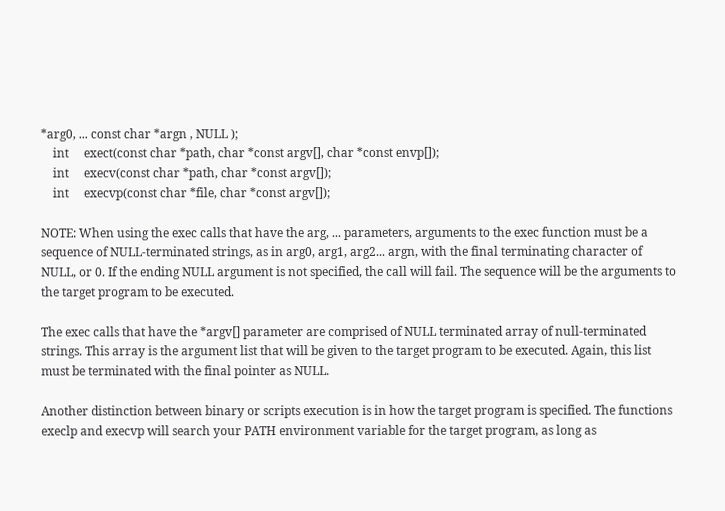*arg0, ... const char *argn , NULL );
    int     exect(const char *path, char *const argv[], char *const envp[]);
    int     execv(const char *path, char *const argv[]);
    int     execvp(const char *file, char *const argv[]);

NOTE: When using the exec calls that have the arg, ... parameters, arguments to the exec function must be a sequence of NULL-terminated strings, as in arg0, arg1, arg2... argn, with the final terminating character of NULL, or 0. If the ending NULL argument is not specified, the call will fail. The sequence will be the arguments to the target program to be executed.

The exec calls that have the *argv[] parameter are comprised of NULL terminated array of null-terminated strings. This array is the argument list that will be given to the target program to be executed. Again, this list must be terminated with the final pointer as NULL.

Another distinction between binary or scripts execution is in how the target program is specified. The functions execlp and execvp will search your PATH environment variable for the target program, as long as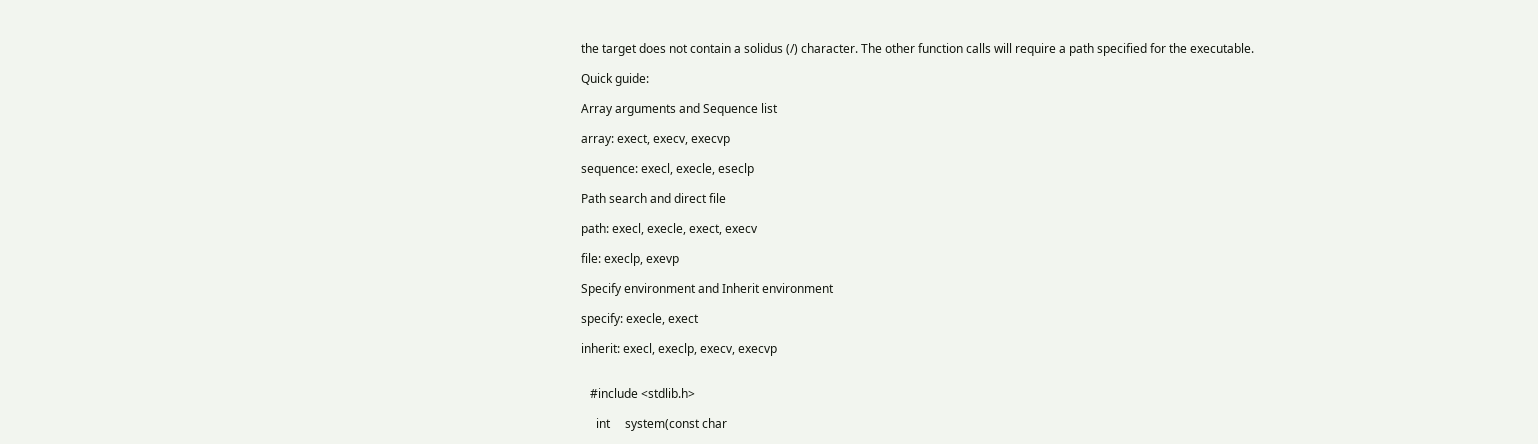the target does not contain a solidus (/) character. The other function calls will require a path specified for the executable.

Quick guide:

Array arguments and Sequence list

array: exect, execv, execvp

sequence: execl, execle, eseclp

Path search and direct file

path: execl, execle, exect, execv

file: execlp, exevp

Specify environment and Inherit environment

specify: execle, exect

inherit: execl, execlp, execv, execvp


   #include <stdlib.h>

     int     system(const char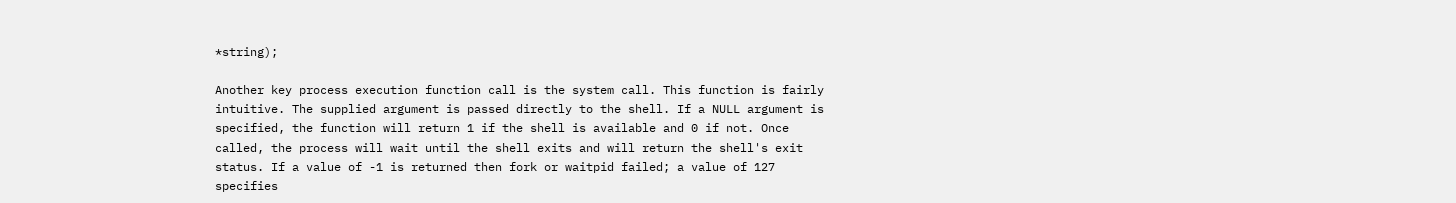*string);

Another key process execution function call is the system call. This function is fairly intuitive. The supplied argument is passed directly to the shell. If a NULL argument is specified, the function will return 1 if the shell is available and 0 if not. Once called, the process will wait until the shell exits and will return the shell's exit status. If a value of -1 is returned then fork or waitpid failed; a value of 127 specifies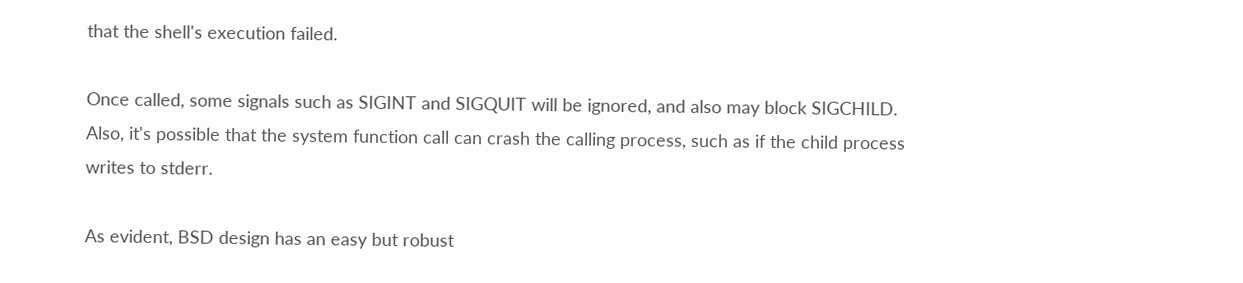that the shell's execution failed.

Once called, some signals such as SIGINT and SIGQUIT will be ignored, and also may block SIGCHILD. Also, it's possible that the system function call can crash the calling process, such as if the child process writes to stderr.

As evident, BSD design has an easy but robust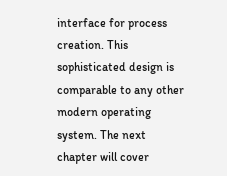interface for process creation. This sophisticated design is comparable to any other modern operating system. The next chapter will cover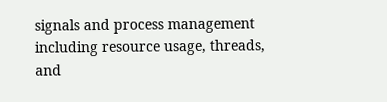signals and process management including resource usage, threads, and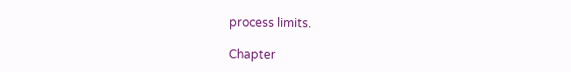process limits.

Chapter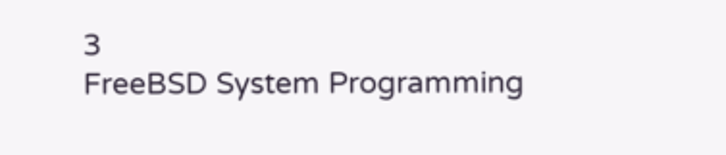3
FreeBSD System Programming